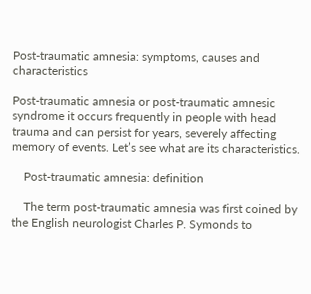Post-traumatic amnesia: symptoms, causes and characteristics

Post-traumatic amnesia or post-traumatic amnesic syndrome it occurs frequently in people with head trauma and can persist for years, severely affecting memory of events. Let’s see what are its characteristics.

    Post-traumatic amnesia: definition

    The term post-traumatic amnesia was first coined by the English neurologist Charles P. Symonds to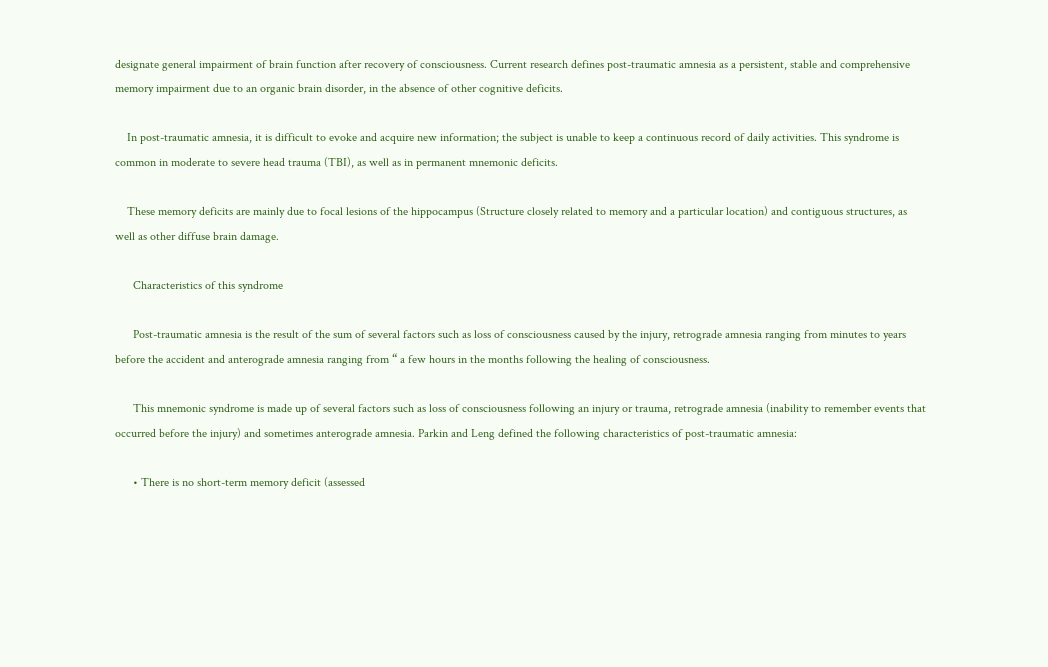designate general impairment of brain function after recovery of consciousness. Current research defines post-traumatic amnesia as a persistent, stable and comprehensive memory impairment due to an organic brain disorder, in the absence of other cognitive deficits.

    In post-traumatic amnesia, it is difficult to evoke and acquire new information; the subject is unable to keep a continuous record of daily activities. This syndrome is common in moderate to severe head trauma (TBI), as well as in permanent mnemonic deficits.

    These memory deficits are mainly due to focal lesions of the hippocampus (Structure closely related to memory and a particular location) and contiguous structures, as well as other diffuse brain damage.

      Characteristics of this syndrome

      Post-traumatic amnesia is the result of the sum of several factors such as loss of consciousness caused by the injury, retrograde amnesia ranging from minutes to years before the accident and anterograde amnesia ranging from “ a few hours in the months following the healing of consciousness.

      This mnemonic syndrome is made up of several factors such as loss of consciousness following an injury or trauma, retrograde amnesia (inability to remember events that occurred before the injury) and sometimes anterograde amnesia. Parkin and Leng defined the following characteristics of post-traumatic amnesia:

      • There is no short-term memory deficit (assessed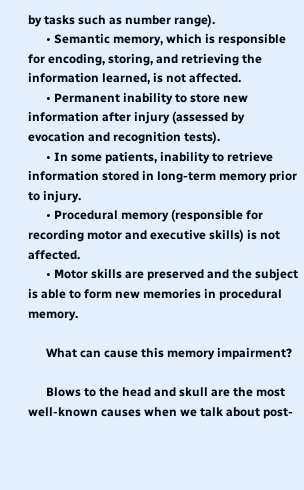by tasks such as number range).
      • Semantic memory, which is responsible for encoding, storing, and retrieving the information learned, is not affected.
      • Permanent inability to store new information after injury (assessed by evocation and recognition tests).
      • In some patients, inability to retrieve information stored in long-term memory prior to injury.
      • Procedural memory (responsible for recording motor and executive skills) is not affected.
      • Motor skills are preserved and the subject is able to form new memories in procedural memory.

      What can cause this memory impairment?

      Blows to the head and skull are the most well-known causes when we talk about post-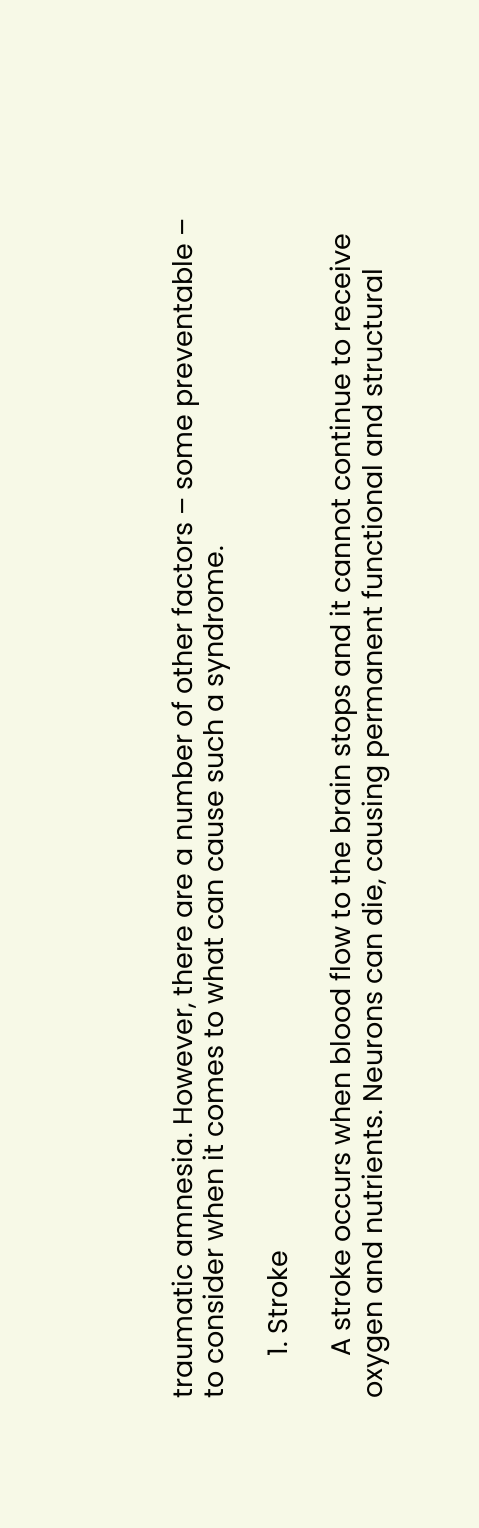traumatic amnesia. However, there are a number of other factors – some preventable – to consider when it comes to what can cause such a syndrome.

      1. Stroke

      A stroke occurs when blood flow to the brain stops and it cannot continue to receive oxygen and nutrients. Neurons can die, causing permanent functional and structural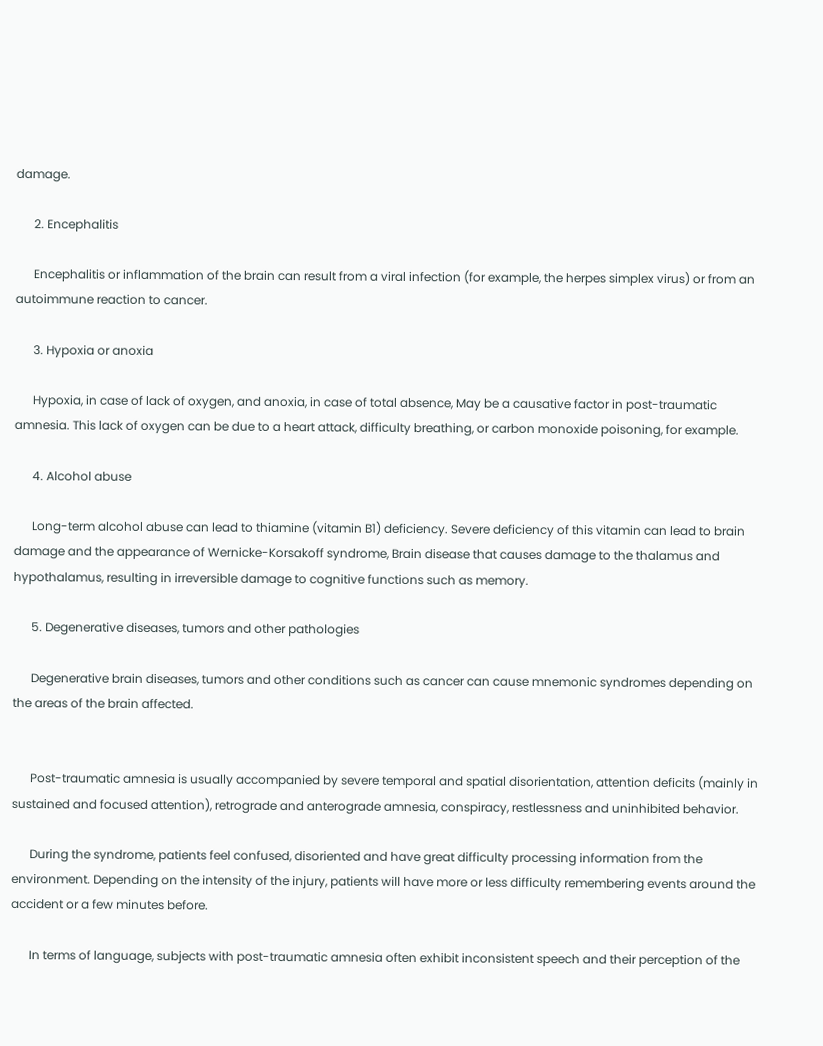damage.

      2. Encephalitis

      Encephalitis or inflammation of the brain can result from a viral infection (for example, the herpes simplex virus) or from an autoimmune reaction to cancer.

      3. Hypoxia or anoxia

      Hypoxia, in case of lack of oxygen, and anoxia, in case of total absence, May be a causative factor in post-traumatic amnesia. This lack of oxygen can be due to a heart attack, difficulty breathing, or carbon monoxide poisoning, for example.

      4. Alcohol abuse

      Long-term alcohol abuse can lead to thiamine (vitamin B1) deficiency. Severe deficiency of this vitamin can lead to brain damage and the appearance of Wernicke-Korsakoff syndrome, Brain disease that causes damage to the thalamus and hypothalamus, resulting in irreversible damage to cognitive functions such as memory.

      5. Degenerative diseases, tumors and other pathologies

      Degenerative brain diseases, tumors and other conditions such as cancer can cause mnemonic syndromes depending on the areas of the brain affected.


      Post-traumatic amnesia is usually accompanied by severe temporal and spatial disorientation, attention deficits (mainly in sustained and focused attention), retrograde and anterograde amnesia, conspiracy, restlessness and uninhibited behavior.

      During the syndrome, patients feel confused, disoriented and have great difficulty processing information from the environment. Depending on the intensity of the injury, patients will have more or less difficulty remembering events around the accident or a few minutes before.

      In terms of language, subjects with post-traumatic amnesia often exhibit inconsistent speech and their perception of the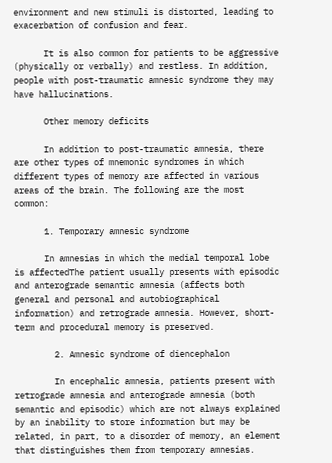environment and new stimuli is distorted, leading to exacerbation of confusion and fear.

      It is also common for patients to be aggressive (physically or verbally) and restless. In addition, people with post-traumatic amnesic syndrome they may have hallucinations.

      Other memory deficits

      In addition to post-traumatic amnesia, there are other types of mnemonic syndromes in which different types of memory are affected in various areas of the brain. The following are the most common:

      1. Temporary amnesic syndrome

      In amnesias in which the medial temporal lobe is affectedThe patient usually presents with episodic and anterograde semantic amnesia (affects both general and personal and autobiographical information) and retrograde amnesia. However, short-term and procedural memory is preserved.

        2. Amnesic syndrome of diencephalon

        In encephalic amnesia, patients present with retrograde amnesia and anterograde amnesia (both semantic and episodic) which are not always explained by an inability to store information but may be related, in part, to a disorder of memory, an element that distinguishes them from temporary amnesias.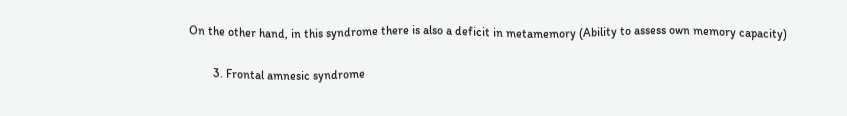On the other hand, in this syndrome there is also a deficit in metamemory (Ability to assess own memory capacity)

        3. Frontal amnesic syndrome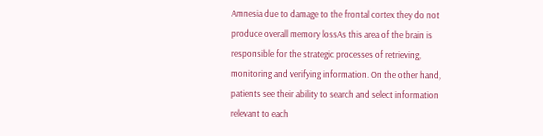Amnesia due to damage to the frontal cortex they do not produce overall memory lossAs this area of the brain is responsible for the strategic processes of retrieving, monitoring and verifying information. On the other hand, patients see their ability to search and select information relevant to each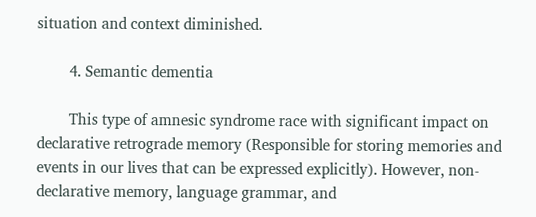situation and context diminished.

        4. Semantic dementia

        This type of amnesic syndrome race with significant impact on declarative retrograde memory (Responsible for storing memories and events in our lives that can be expressed explicitly). However, non-declarative memory, language grammar, and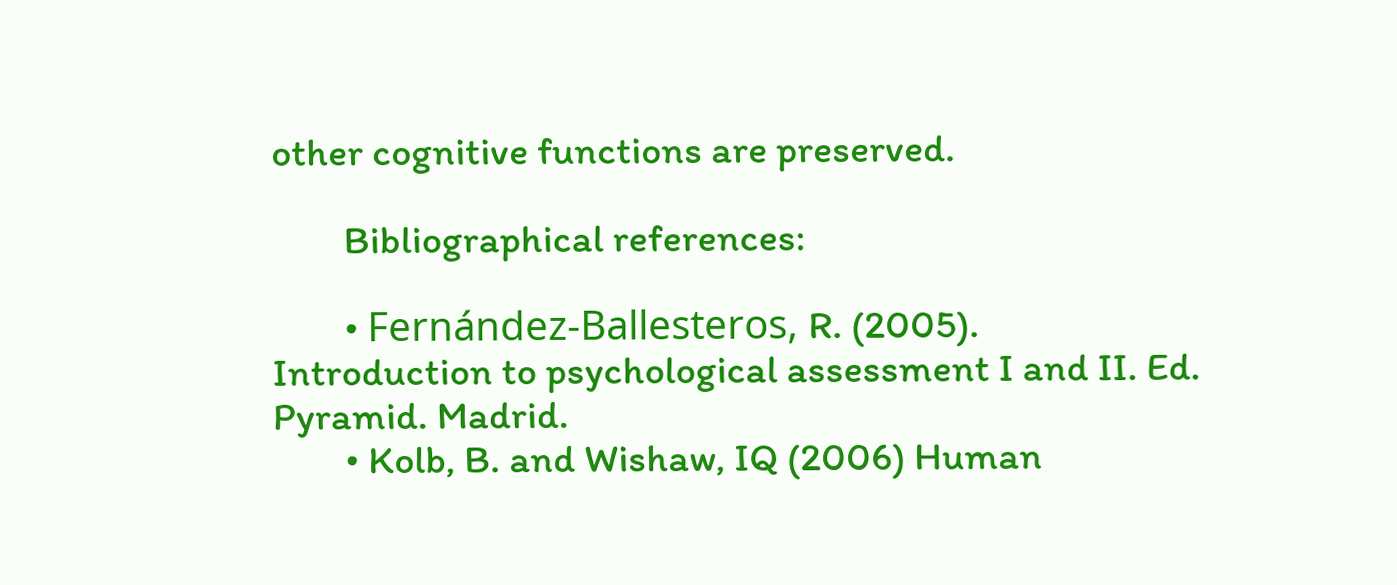other cognitive functions are preserved.

        Bibliographical references:

        • Fernández-Ballesteros, R. (2005). Introduction to psychological assessment I and II. Ed. Pyramid. Madrid.
        • Kolb, B. and Wishaw, IQ (2006) Human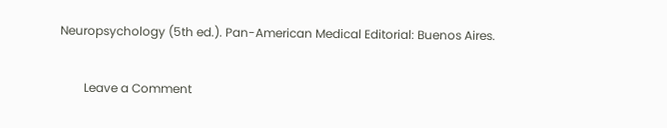Neuropsychology (5th ed.). Pan-American Medical Editorial: Buenos Aires.

        Leave a Comment